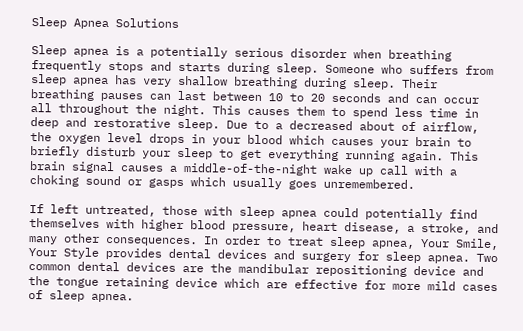Sleep Apnea Solutions

Sleep apnea is a potentially serious disorder when breathing frequently stops and starts during sleep. Someone who suffers from sleep apnea has very shallow breathing during sleep. Their breathing pauses can last between 10 to 20 seconds and can occur all throughout the night. This causes them to spend less time in deep and restorative sleep. Due to a decreased about of airflow, the oxygen level drops in your blood which causes your brain to briefly disturb your sleep to get everything running again. This brain signal causes a middle-of-the-night wake up call with a choking sound or gasps which usually goes unremembered.

If left untreated, those with sleep apnea could potentially find themselves with higher blood pressure, heart disease, a stroke, and many other consequences. In order to treat sleep apnea, Your Smile, Your Style provides dental devices and surgery for sleep apnea. Two common dental devices are the mandibular repositioning device and the tongue retaining device which are effective for more mild cases of sleep apnea.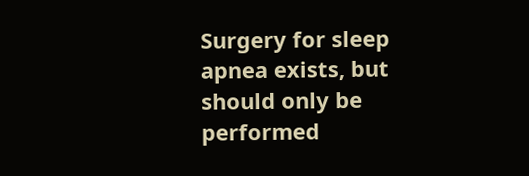Surgery for sleep apnea exists, but should only be performed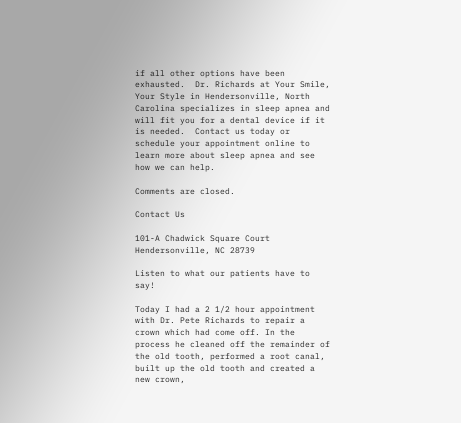if all other options have been exhausted.  Dr. Richards at Your Smile, Your Style in Hendersonville, North Carolina specializes in sleep apnea and will fit you for a dental device if it is needed.  Contact us today or schedule your appointment online to learn more about sleep apnea and see how we can help.

Comments are closed.

Contact Us

101-A Chadwick Square Court
Hendersonville, NC 28739

Listen to what our patients have to say!

Today I had a 2 1/2 hour appointment with Dr. Pete Richards to repair a crown which had come off. In the process he cleaned off the remainder of the old tooth, performed a root canal, built up the old tooth and created a new crown,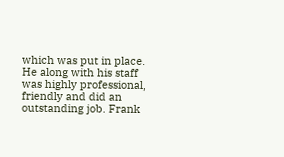which was put in place. He along with his staff was highly professional, friendly and did an outstanding job. Frank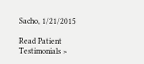Sacho, 1/21/2015

Read Patient Testimonials >